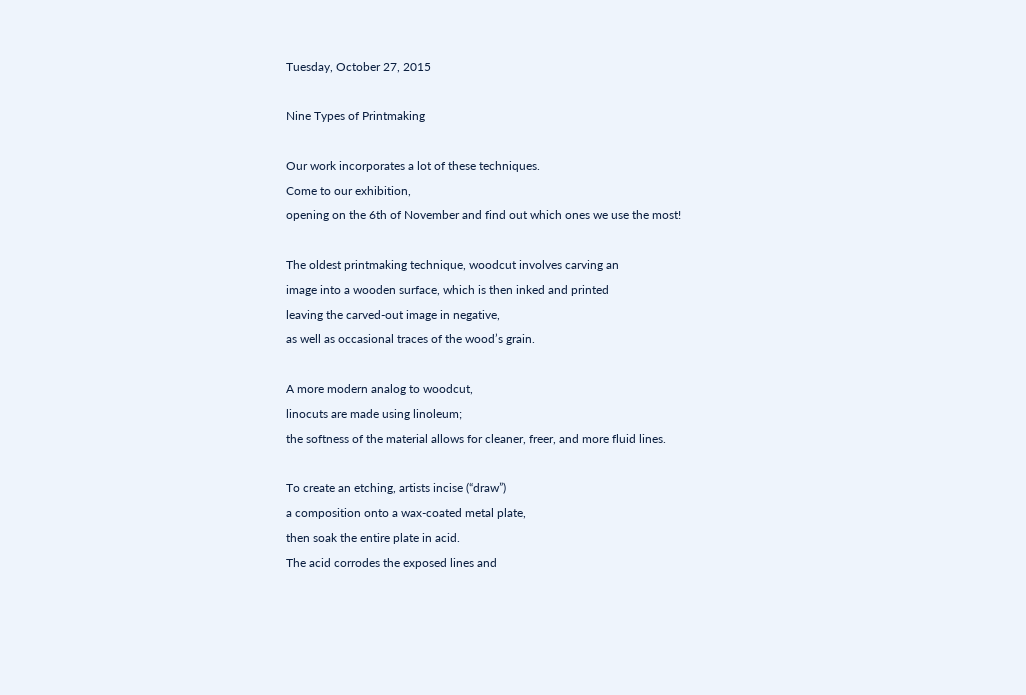Tuesday, October 27, 2015

Nine Types of Printmaking

Our work incorporates a lot of these techniques.
Come to our exhibition,
opening on the 6th of November and find out which ones we use the most!

The oldest printmaking technique, woodcut involves carving an
image into a wooden surface, which is then inked and printed
leaving the carved-out image in negative,
as well as occasional traces of the wood’s grain.

A more modern analog to woodcut,
linocuts are made using linoleum;
the softness of the material allows for cleaner, freer, and more fluid lines.

To create an etching, artists incise (“draw”)
a composition onto a wax-coated metal plate,
then soak the entire plate in acid.
The acid corrodes the exposed lines and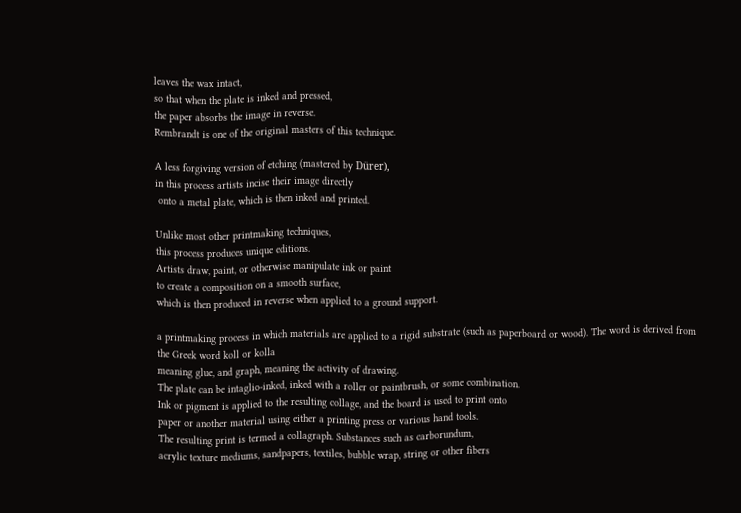leaves the wax intact,
so that when the plate is inked and pressed,
the paper absorbs the image in reverse.
Rembrandt is one of the original masters of this technique.

A less forgiving version of etching (mastered by Dürer),
in this process artists incise their image directly
 onto a metal plate, which is then inked and printed.

Unlike most other printmaking techniques,
this process produces unique editions.
Artists draw, paint, or otherwise manipulate ink or paint
to create a composition on a smooth surface,
which is then produced in reverse when applied to a ground support.

a printmaking process in which materials are applied to a rigid substrate (such as paperboard or wood). The word is derived from the Greek word koll or kolla
meaning glue, and graph, meaning the activity of drawing.
The plate can be intaglio-inked, inked with a roller or paintbrush, or some combination.
Ink or pigment is applied to the resulting collage, and the board is used to print onto
paper or another material using either a printing press or various hand tools.
The resulting print is termed a collagraph. Substances such as carborundum,
acrylic texture mediums, sandpapers, textiles, bubble wrap, string or other fibers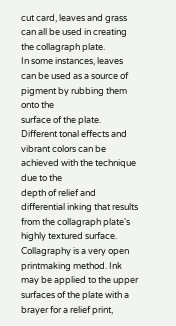cut card, leaves and grass can all be used in creating the collagraph plate.
In some instances, leaves can be used as a source of pigment by rubbing them onto the
surface of the plate.
Different tonal effects and vibrant colors can be achieved with the technique due to the
depth of relief and differential inking that results from the collagraph plate's
highly textured surface.
Collagraphy is a very open printmaking method. Ink may be applied to the upper
surfaces of the plate with a brayer for a relief print,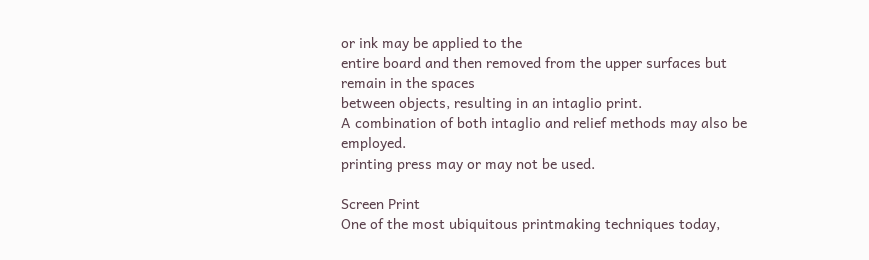or ink may be applied to the
entire board and then removed from the upper surfaces but remain in the spaces
between objects, resulting in an intaglio print.
A combination of both intaglio and relief methods may also be employed.
printing press may or may not be used.

Screen Print
One of the most ubiquitous printmaking techniques today,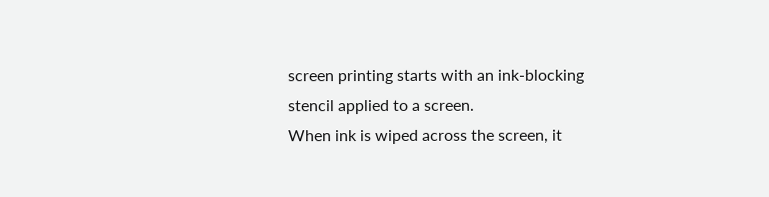screen printing starts with an ink-blocking stencil applied to a screen.
When ink is wiped across the screen, it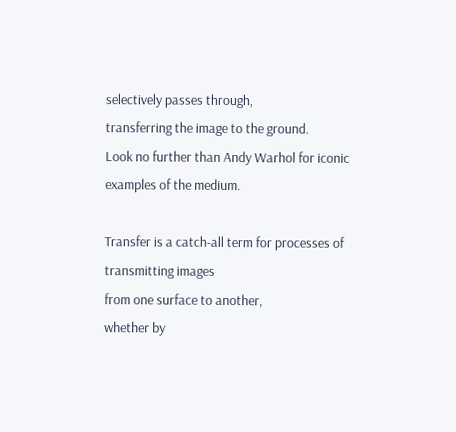selectively passes through,
transferring the image to the ground.
Look no further than Andy Warhol for iconic examples of the medium.

Transfer is a catch-all term for processes of transmitting images
from one surface to another,
whether by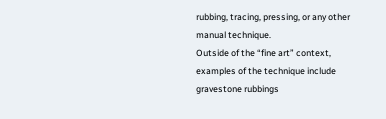rubbing, tracing, pressing, or any other manual technique.
Outside of the “fine art” context,
examples of the technique include gravestone rubbings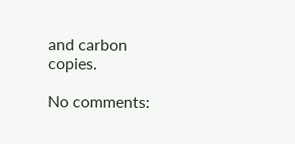and carbon copies.

No comments: